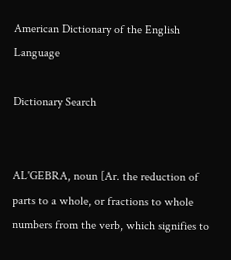American Dictionary of the English Language

Dictionary Search


AL'GEBRA, noun [Ar. the reduction of parts to a whole, or fractions to whole numbers from the verb, which signifies to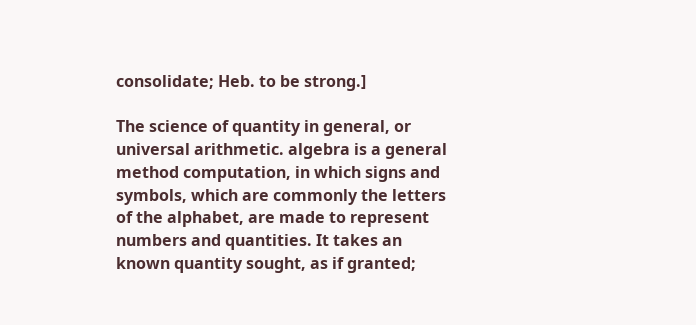consolidate; Heb. to be strong.]

The science of quantity in general, or universal arithmetic. algebra is a general method computation, in which signs and symbols, which are commonly the letters of the alphabet, are made to represent numbers and quantities. It takes an known quantity sought, as if granted;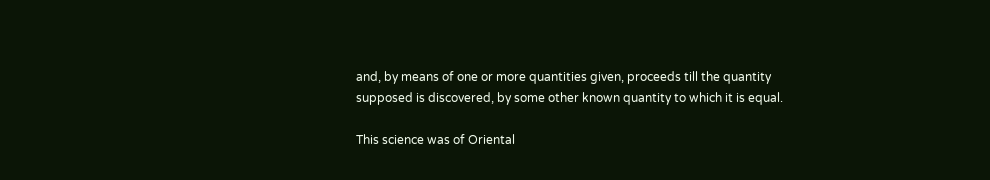and, by means of one or more quantities given, proceeds till the quantity supposed is discovered, by some other known quantity to which it is equal.

This science was of Oriental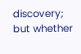discovery; but whether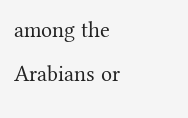among the Arabians or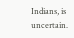Indians, is uncertain.